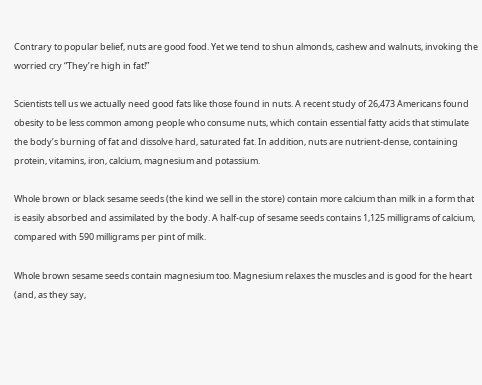Contrary to popular belief, nuts are good food. Yet we tend to shun almonds, cashew and walnuts, invoking the worried cry “They’re high in fat!”

Scientists tell us we actually need good fats like those found in nuts. A recent study of 26,473 Americans found obesity to be less common among people who consume nuts, which contain essential fatty acids that stimulate the body’s burning of fat and dissolve hard, saturated fat. In addition, nuts are nutrient-dense, containing protein, vitamins, iron, calcium, magnesium and potassium.

Whole brown or black sesame seeds (the kind we sell in the store) contain more calcium than milk in a form that is easily absorbed and assimilated by the body. A half-cup of sesame seeds contains 1,125 milligrams of calcium, compared with 590 milligrams per pint of milk.

Whole brown sesame seeds contain magnesium too. Magnesium relaxes the muscles and is good for the heart (and, as they say,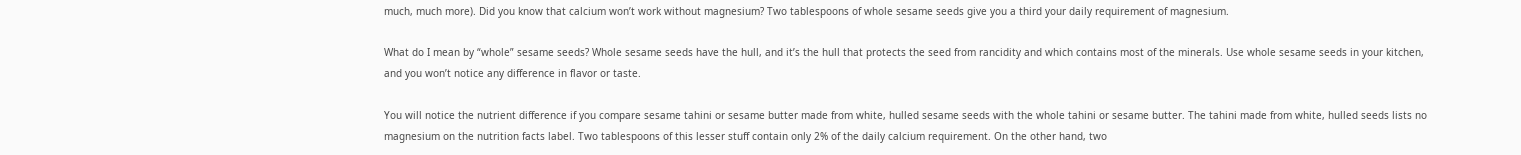much, much more). Did you know that calcium won’t work without magnesium? Two tablespoons of whole sesame seeds give you a third your daily requirement of magnesium.

What do I mean by “whole” sesame seeds? Whole sesame seeds have the hull, and it’s the hull that protects the seed from rancidity and which contains most of the minerals. Use whole sesame seeds in your kitchen, and you won’t notice any difference in flavor or taste.

You will notice the nutrient difference if you compare sesame tahini or sesame butter made from white, hulled sesame seeds with the whole tahini or sesame butter. The tahini made from white, hulled seeds lists no magnesium on the nutrition facts label. Two tablespoons of this lesser stuff contain only 2% of the daily calcium requirement. On the other hand, two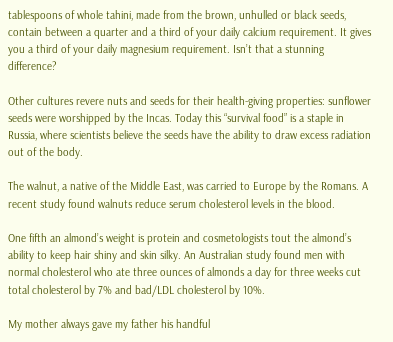tablespoons of whole tahini, made from the brown, unhulled or black seeds, contain between a quarter and a third of your daily calcium requirement. It gives you a third of your daily magnesium requirement. Isn’t that a stunning difference?

Other cultures revere nuts and seeds for their health-giving properties: sunflower seeds were worshipped by the Incas. Today this “survival food” is a staple in Russia, where scientists believe the seeds have the ability to draw excess radiation out of the body.

The walnut, a native of the Middle East, was carried to Europe by the Romans. A recent study found walnuts reduce serum cholesterol levels in the blood.

One fifth an almond’s weight is protein and cosmetologists tout the almond’s ability to keep hair shiny and skin silky. An Australian study found men with normal cholesterol who ate three ounces of almonds a day for three weeks cut total cholesterol by 7% and bad/LDL cholesterol by 10%.

My mother always gave my father his handful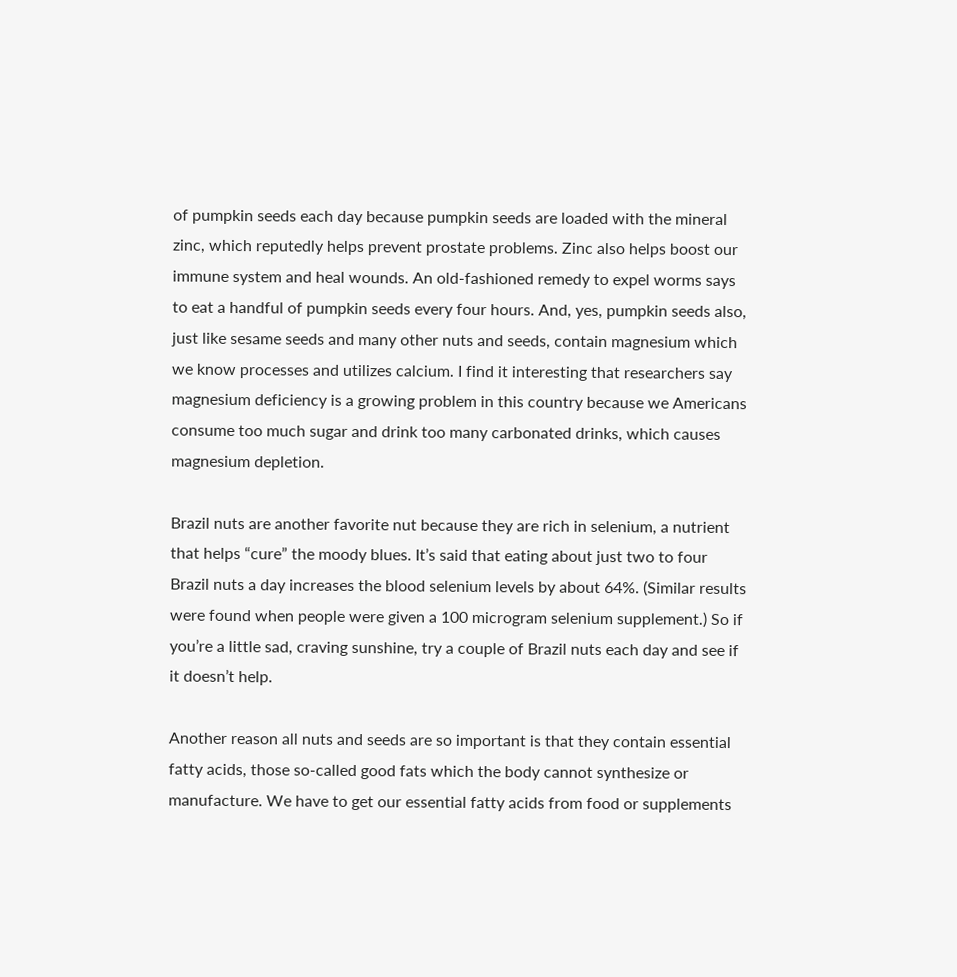of pumpkin seeds each day because pumpkin seeds are loaded with the mineral zinc, which reputedly helps prevent prostate problems. Zinc also helps boost our immune system and heal wounds. An old-fashioned remedy to expel worms says to eat a handful of pumpkin seeds every four hours. And, yes, pumpkin seeds also, just like sesame seeds and many other nuts and seeds, contain magnesium which we know processes and utilizes calcium. I find it interesting that researchers say magnesium deficiency is a growing problem in this country because we Americans consume too much sugar and drink too many carbonated drinks, which causes magnesium depletion.

Brazil nuts are another favorite nut because they are rich in selenium, a nutrient that helps “cure” the moody blues. It’s said that eating about just two to four Brazil nuts a day increases the blood selenium levels by about 64%. (Similar results were found when people were given a 100 microgram selenium supplement.) So if you’re a little sad, craving sunshine, try a couple of Brazil nuts each day and see if it doesn’t help.

Another reason all nuts and seeds are so important is that they contain essential fatty acids, those so-called good fats which the body cannot synthesize or manufacture. We have to get our essential fatty acids from food or supplements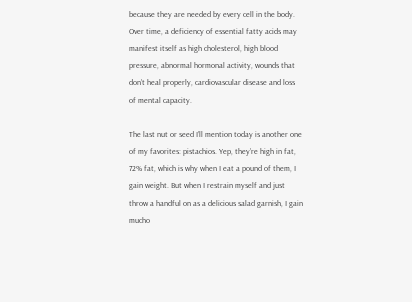because they are needed by every cell in the body. Over time, a deficiency of essential fatty acids may manifest itself as high cholesterol, high blood pressure, abnormal hormonal activity, wounds that don’t heal properly, cardiovascular disease and loss of mental capacity.

The last nut or seed I’ll mention today is another one of my favorites: pistachios. Yep, they’re high in fat, 72% fat, which is why when I eat a pound of them, I gain weight. But when I restrain myself and just throw a handful on as a delicious salad garnish, I gain mucho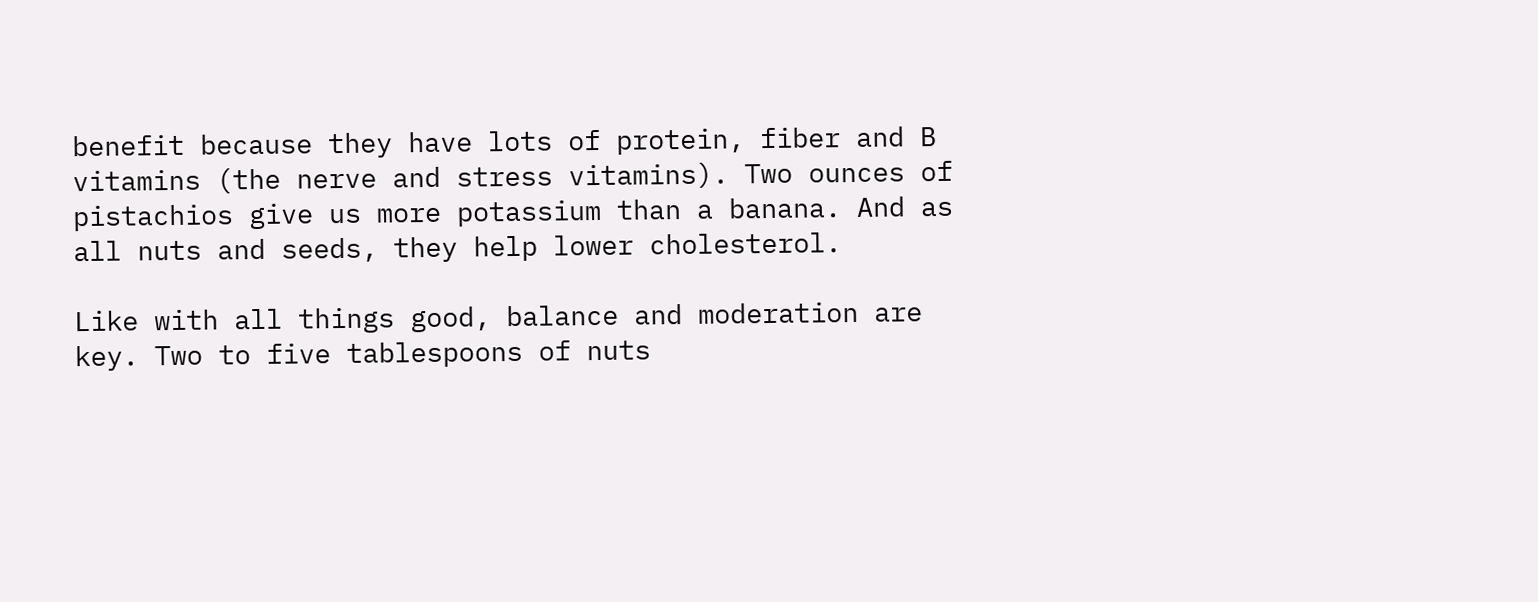benefit because they have lots of protein, fiber and B vitamins (the nerve and stress vitamins). Two ounces of pistachios give us more potassium than a banana. And as all nuts and seeds, they help lower cholesterol.

Like with all things good, balance and moderation are key. Two to five tablespoons of nuts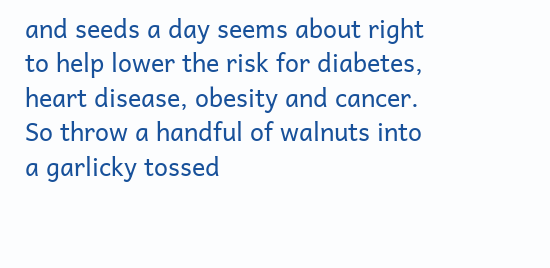and seeds a day seems about right to help lower the risk for diabetes, heart disease, obesity and cancer. So throw a handful of walnuts into a garlicky tossed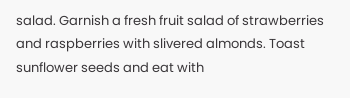salad. Garnish a fresh fruit salad of strawberries and raspberries with slivered almonds. Toast sunflower seeds and eat with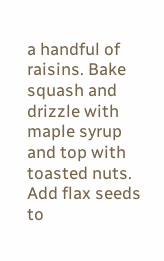a handful of raisins. Bake squash and drizzle with maple syrup and top with toasted nuts. Add flax seeds to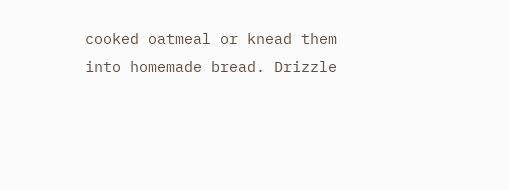cooked oatmeal or knead them into homemade bread. Drizzle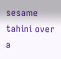sesame tahini over a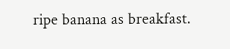ripe banana as breakfast.